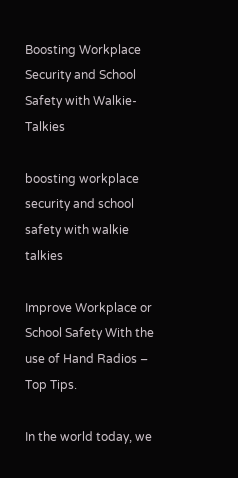Boosting Workplace Security and School Safety with Walkie-Talkies

boosting workplace security and school safety with walkie talkies

Improve Workplace or School Safety With the use of Hand Radios – Top Tips.

In the world today, we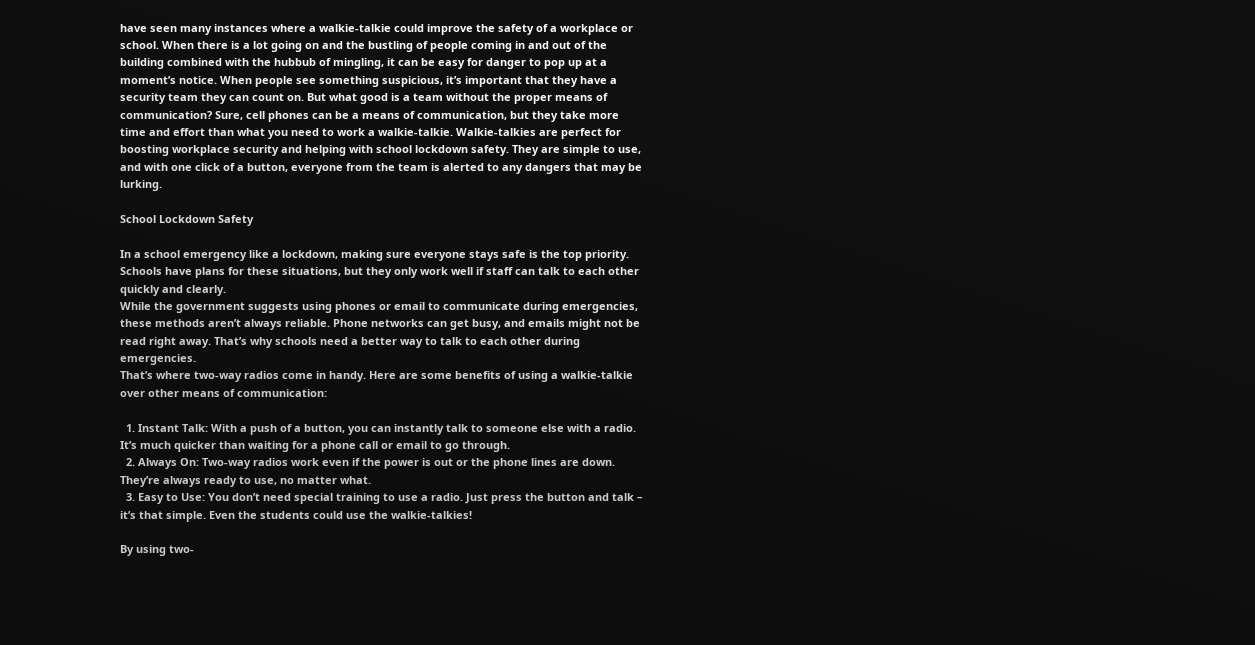have seen many instances where a walkie-talkie could improve the safety of a workplace or school. When there is a lot going on and the bustling of people coming in and out of the building combined with the hubbub of mingling, it can be easy for danger to pop up at a moment’s notice. When people see something suspicious, it’s important that they have a security team they can count on. But what good is a team without the proper means of communication? Sure, cell phones can be a means of communication, but they take more time and effort than what you need to work a walkie-talkie. Walkie-talkies are perfect for boosting workplace security and helping with school lockdown safety. They are simple to use, and with one click of a button, everyone from the team is alerted to any dangers that may be lurking.

School Lockdown Safety

In a school emergency like a lockdown, making sure everyone stays safe is the top priority. Schools have plans for these situations, but they only work well if staff can talk to each other quickly and clearly.
While the government suggests using phones or email to communicate during emergencies, these methods aren’t always reliable. Phone networks can get busy, and emails might not be read right away. That’s why schools need a better way to talk to each other during emergencies.
That’s where two-way radios come in handy. Here are some benefits of using a walkie-talkie over other means of communication:

  1. Instant Talk: With a push of a button, you can instantly talk to someone else with a radio. It’s much quicker than waiting for a phone call or email to go through.
  2. Always On: Two-way radios work even if the power is out or the phone lines are down. They’re always ready to use, no matter what.
  3. Easy to Use: You don’t need special training to use a radio. Just press the button and talk – it’s that simple. Even the students could use the walkie-talkies!

By using two-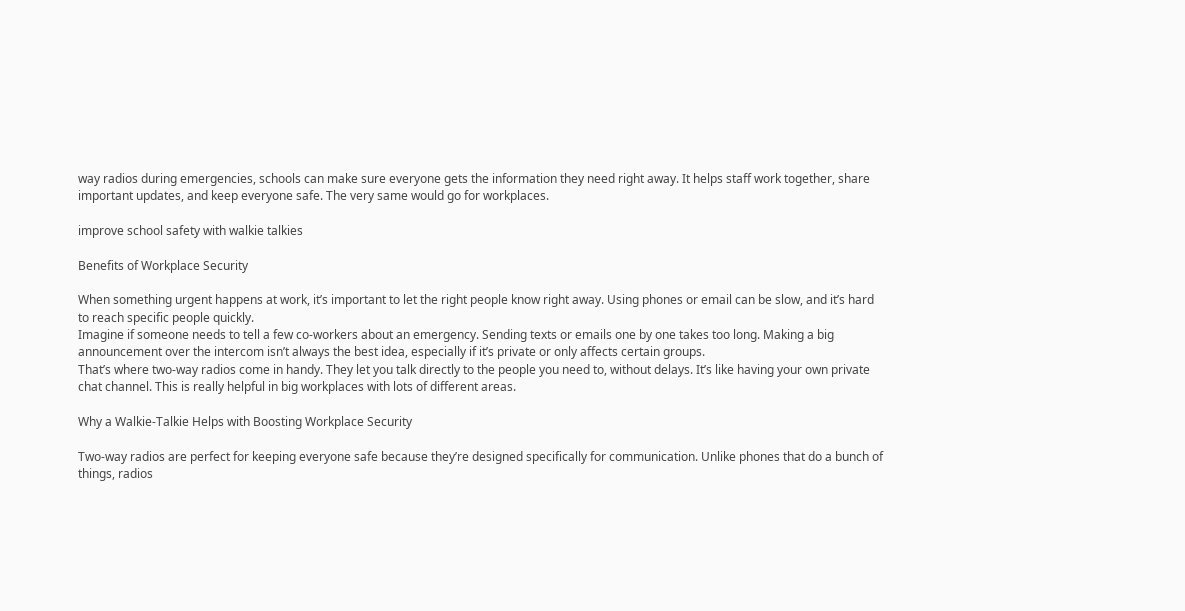way radios during emergencies, schools can make sure everyone gets the information they need right away. It helps staff work together, share important updates, and keep everyone safe. The very same would go for workplaces.

improve school safety with walkie talkies

Benefits of Workplace Security

When something urgent happens at work, it’s important to let the right people know right away. Using phones or email can be slow, and it’s hard to reach specific people quickly.
Imagine if someone needs to tell a few co-workers about an emergency. Sending texts or emails one by one takes too long. Making a big announcement over the intercom isn’t always the best idea, especially if it’s private or only affects certain groups.
That’s where two-way radios come in handy. They let you talk directly to the people you need to, without delays. It’s like having your own private chat channel. This is really helpful in big workplaces with lots of different areas.

Why a Walkie-Talkie Helps with Boosting Workplace Security

Two-way radios are perfect for keeping everyone safe because they’re designed specifically for communication. Unlike phones that do a bunch of things, radios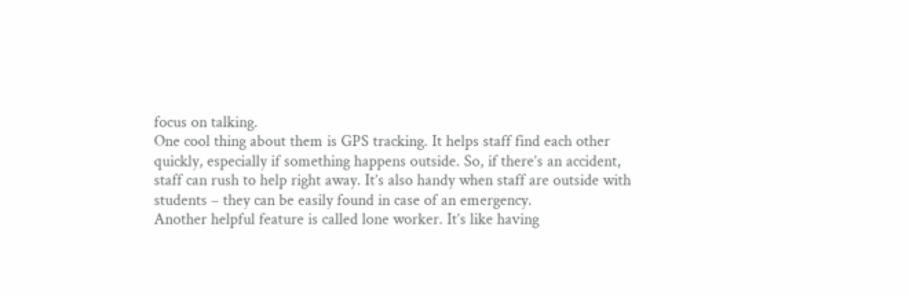focus on talking.
One cool thing about them is GPS tracking. It helps staff find each other quickly, especially if something happens outside. So, if there’s an accident, staff can rush to help right away. It’s also handy when staff are outside with students – they can be easily found in case of an emergency.
Another helpful feature is called lone worker. It’s like having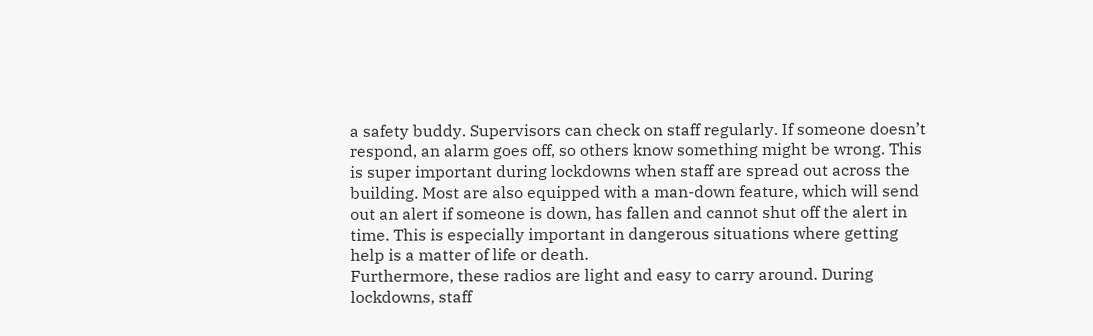a safety buddy. Supervisors can check on staff regularly. If someone doesn’t respond, an alarm goes off, so others know something might be wrong. This is super important during lockdowns when staff are spread out across the building. Most are also equipped with a man-down feature, which will send out an alert if someone is down, has fallen and cannot shut off the alert in time. This is especially important in dangerous situations where getting help is a matter of life or death.
Furthermore, these radios are light and easy to carry around. During lockdowns, staff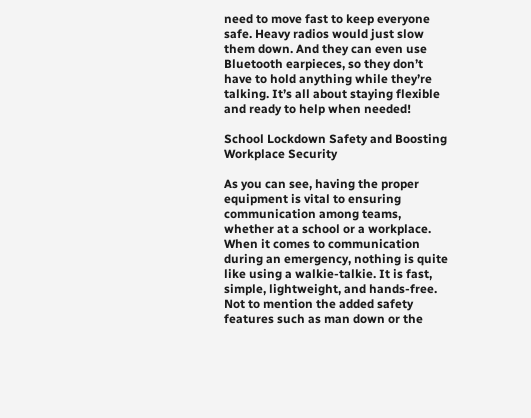need to move fast to keep everyone safe. Heavy radios would just slow them down. And they can even use Bluetooth earpieces, so they don’t have to hold anything while they’re talking. It’s all about staying flexible and ready to help when needed!

School Lockdown Safety and Boosting Workplace Security

As you can see, having the proper equipment is vital to ensuring communication among teams, whether at a school or a workplace. When it comes to communication during an emergency, nothing is quite like using a walkie-talkie. It is fast, simple, lightweight, and hands-free. Not to mention the added safety features such as man down or the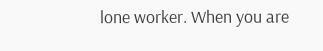lone worker. When you are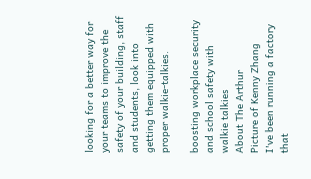looking for a better way for your teams to improve the safety of your building, staff and students, look into getting them equipped with proper walkie-talkies.

boosting workplace security and school safety with walkie talkies
About The Arthur
Picture of Kenny Zhang
I've been running a factory that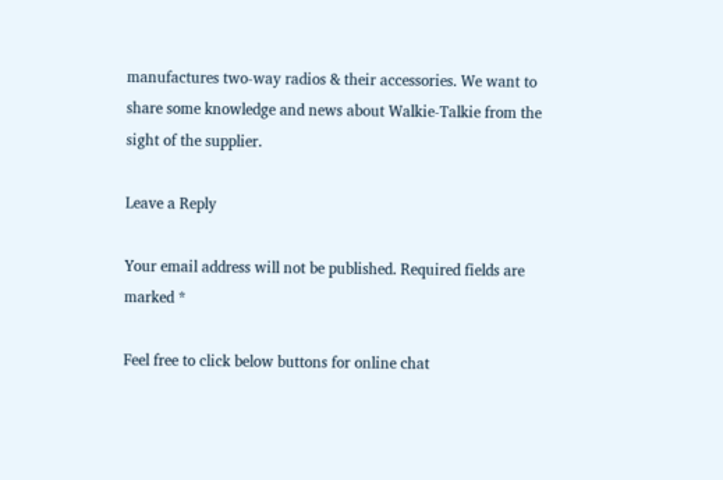manufactures two-way radios & their accessories. We want to share some knowledge and news about Walkie-Talkie from the sight of the supplier.

Leave a Reply

Your email address will not be published. Required fields are marked *

Feel free to click below buttons for online chat